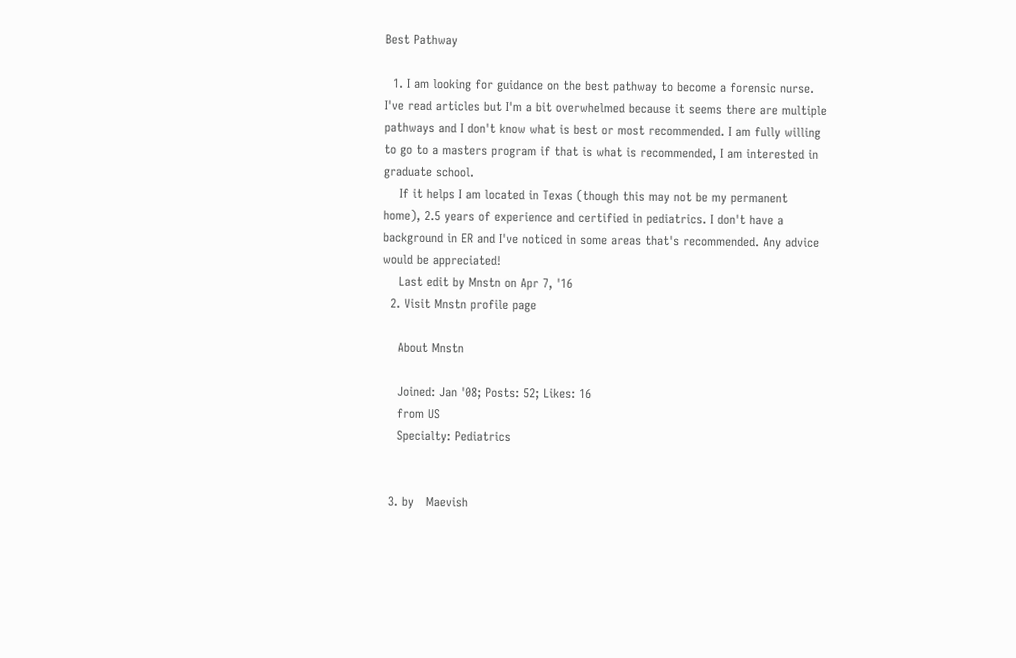Best Pathway

  1. I am looking for guidance on the best pathway to become a forensic nurse. I've read articles but I'm a bit overwhelmed because it seems there are multiple pathways and I don't know what is best or most recommended. I am fully willing to go to a masters program if that is what is recommended, I am interested in graduate school.
    If it helps I am located in Texas (though this may not be my permanent home), 2.5 years of experience and certified in pediatrics. I don't have a background in ER and I've noticed in some areas that's recommended. Any advice would be appreciated!
    Last edit by Mnstn on Apr 7, '16
  2. Visit Mnstn profile page

    About Mnstn

    Joined: Jan '08; Posts: 52; Likes: 16
    from US
    Specialty: Pediatrics


  3. by   Maevish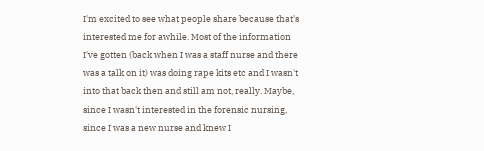I'm excited to see what people share because that's interested me for awhile. Most of the information I've gotten (back when I was a staff nurse and there was a talk on it) was doing rape kits etc and I wasn't into that back then and still am not, really. Maybe, since I wasn't interested in the forensic nursing, since I was a new nurse and knew I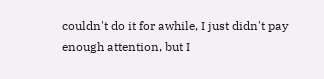couldn't do it for awhile, I just didn't pay enough attention, but I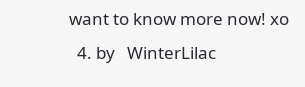want to know more now! xo
  4. by   WinterLilac